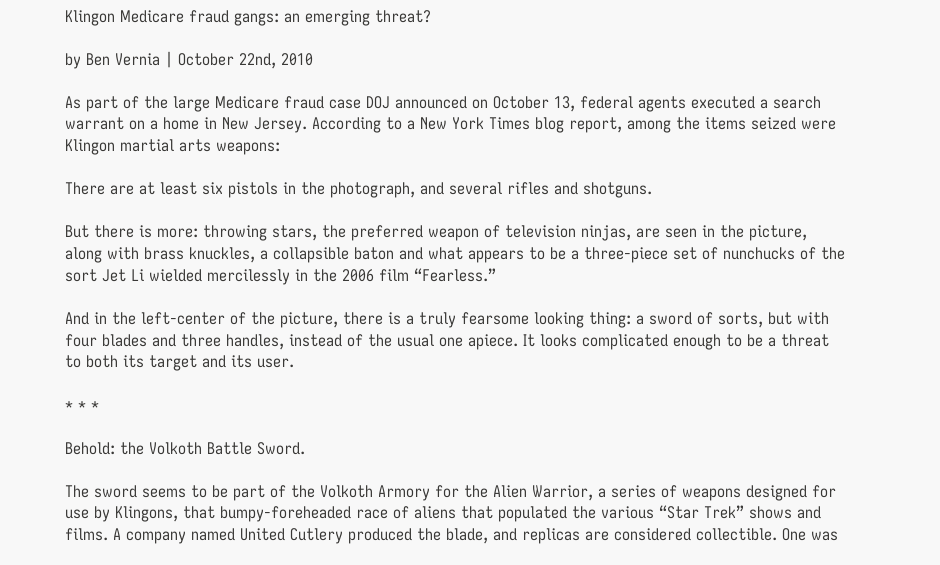Klingon Medicare fraud gangs: an emerging threat?

by Ben Vernia | October 22nd, 2010

As part of the large Medicare fraud case DOJ announced on October 13, federal agents executed a search warrant on a home in New Jersey. According to a New York Times blog report, among the items seized were Klingon martial arts weapons:

There are at least six pistols in the photograph, and several rifles and shotguns.

But there is more: throwing stars, the preferred weapon of television ninjas, are seen in the picture, along with brass knuckles, a collapsible baton and what appears to be a three-piece set of nunchucks of the sort Jet Li wielded mercilessly in the 2006 film “Fearless.”

And in the left-center of the picture, there is a truly fearsome looking thing: a sword of sorts, but with four blades and three handles, instead of the usual one apiece. It looks complicated enough to be a threat to both its target and its user.

* * *

Behold: the Volkoth Battle Sword.

The sword seems to be part of the Volkoth Armory for the Alien Warrior, a series of weapons designed for use by Klingons, that bumpy-foreheaded race of aliens that populated the various “Star Trek” shows and films. A company named United Cutlery produced the blade, and replicas are considered collectible. One was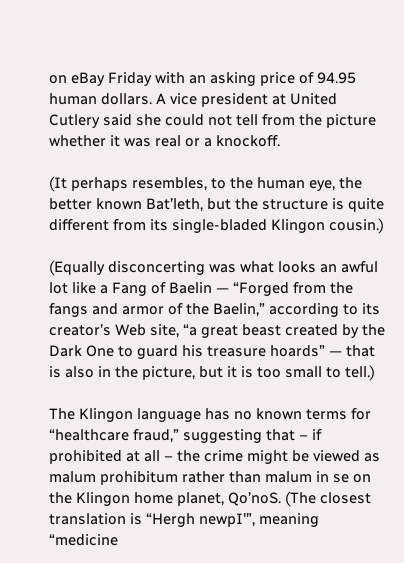on eBay Friday with an asking price of 94.95 human dollars. A vice president at United Cutlery said she could not tell from the picture whether it was real or a knockoff.

(It perhaps resembles, to the human eye, the better known Bat’leth, but the structure is quite different from its single-bladed Klingon cousin.)

(Equally disconcerting was what looks an awful lot like a Fang of Baelin — “Forged from the fangs and armor of the Baelin,” according to its creator’s Web site, “a great beast created by the Dark One to guard his treasure hoards” — that is also in the picture, but it is too small to tell.)

The Klingon language has no known terms for “healthcare fraud,” suggesting that – if prohibited at all – the crime might be viewed as malum prohibitum rather than malum in se on the Klingon home planet, Qo’noS. (The closest translation is “Hergh newpI'”, meaning “medicine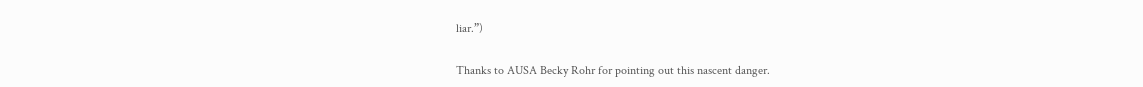liar.”)

Thanks to AUSA Becky Rohr for pointing out this nascent danger.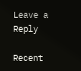Leave a Reply

Recent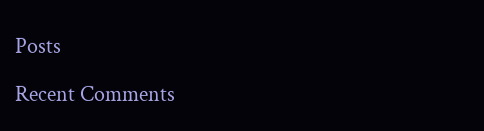Posts

Recent Comments